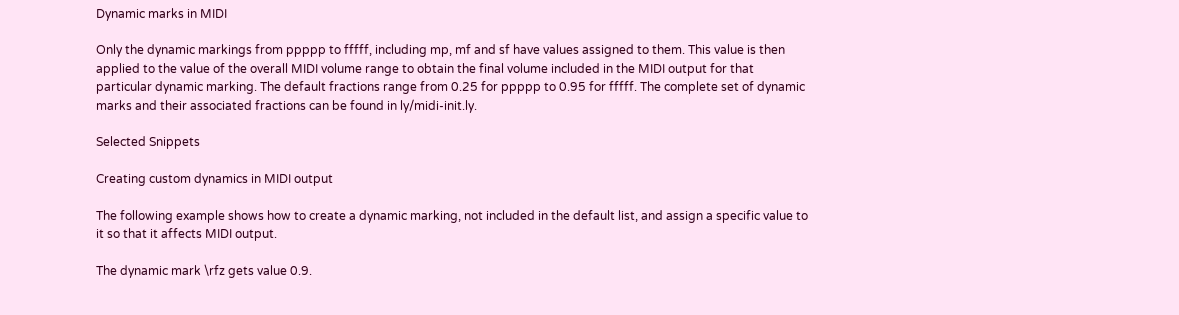Dynamic marks in MIDI

Only the dynamic markings from ppppp to fffff, including mp, mf and sf have values assigned to them. This value is then applied to the value of the overall MIDI volume range to obtain the final volume included in the MIDI output for that particular dynamic marking. The default fractions range from 0.25 for ppppp to 0.95 for fffff. The complete set of dynamic marks and their associated fractions can be found in ly/midi-init.ly.

Selected Snippets

Creating custom dynamics in MIDI output

The following example shows how to create a dynamic marking, not included in the default list, and assign a specific value to it so that it affects MIDI output.

The dynamic mark \rfz gets value 0.9.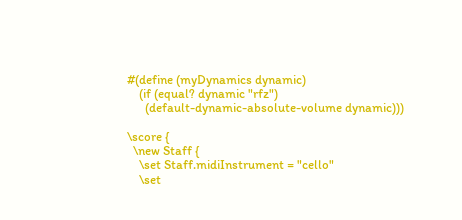#(define (myDynamics dynamic)
    (if (equal? dynamic "rfz")
      (default-dynamic-absolute-volume dynamic)))

\score {
  \new Staff {
    \set Staff.midiInstrument = "cello"
    \set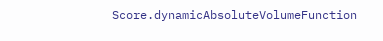Score.dynamicAbsoluteVolumeFunction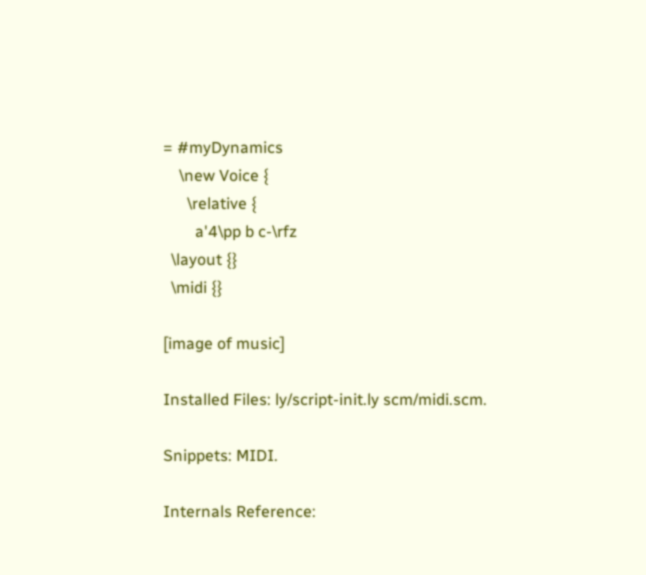= #myDynamics
    \new Voice {
      \relative {
        a'4\pp b c-\rfz
  \layout {}
  \midi {}

[image of music]

Installed Files: ly/script-init.ly scm/midi.scm.

Snippets: MIDI.

Internals Reference: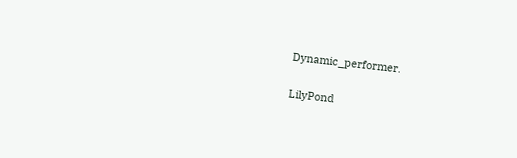Dynamic_performer.

LilyPond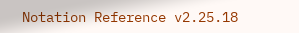Notation Reference v2.25.18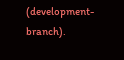(development-branch).